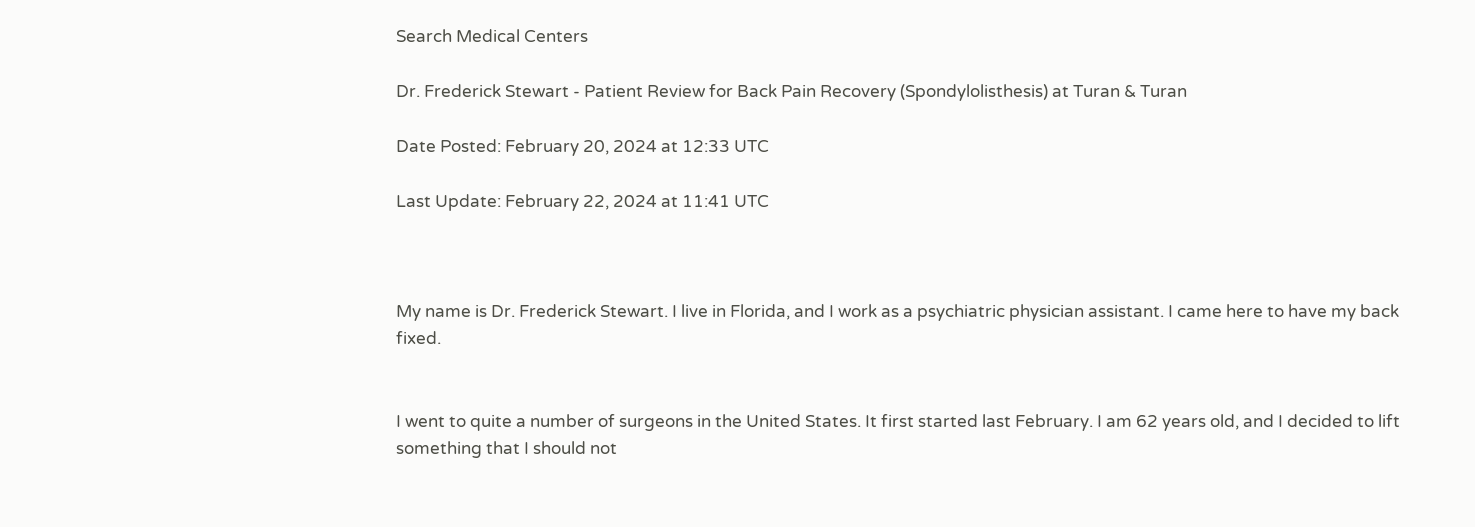Search Medical Centers

Dr. Frederick Stewart - Patient Review for Back Pain Recovery (Spondylolisthesis) at Turan & Turan

Date Posted: February 20, 2024 at 12:33 UTC

Last Update: February 22, 2024 at 11:41 UTC



My name is Dr. Frederick Stewart. I live in Florida, and I work as a psychiatric physician assistant. I came here to have my back fixed.


I went to quite a number of surgeons in the United States. It first started last February. I am 62 years old, and I decided to lift something that I should not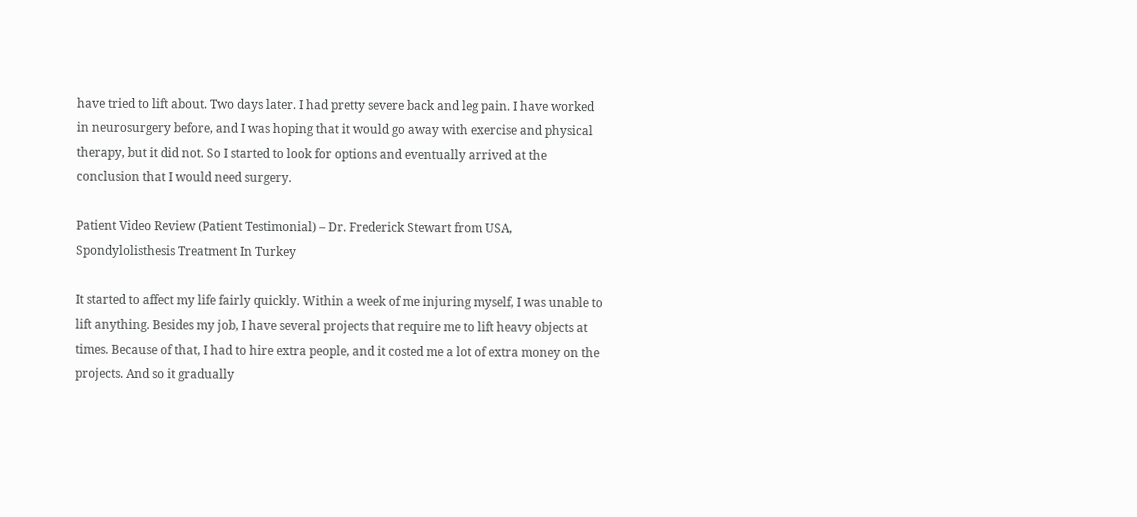have tried to lift about. Two days later. I had pretty severe back and leg pain. I have worked in neurosurgery before, and I was hoping that it would go away with exercise and physical therapy, but it did not. So I started to look for options and eventually arrived at the conclusion that I would need surgery.

Patient Video Review (Patient Testimonial) – Dr. Frederick Stewart from USA, Spondylolisthesis Treatment In Turkey

It started to affect my life fairly quickly. Within a week of me injuring myself, I was unable to lift anything. Besides my job, I have several projects that require me to lift heavy objects at times. Because of that, I had to hire extra people, and it costed me a lot of extra money on the projects. And so it gradually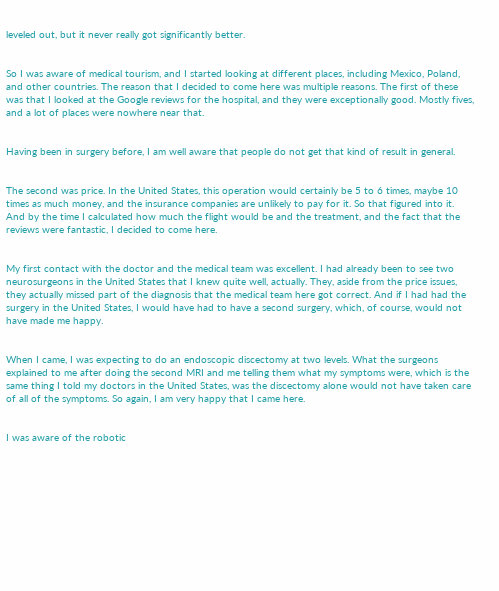leveled out, but it never really got significantly better.


So I was aware of medical tourism, and I started looking at different places, including Mexico, Poland, and other countries. The reason that I decided to come here was multiple reasons. The first of these was that I looked at the Google reviews for the hospital, and they were exceptionally good. Mostly fives, and a lot of places were nowhere near that.


Having been in surgery before, I am well aware that people do not get that kind of result in general.


The second was price. In the United States, this operation would certainly be 5 to 6 times, maybe 10 times as much money, and the insurance companies are unlikely to pay for it. So that figured into it. And by the time I calculated how much the flight would be and the treatment, and the fact that the reviews were fantastic, I decided to come here.


My first contact with the doctor and the medical team was excellent. I had already been to see two neurosurgeons in the United States that I knew quite well, actually. They, aside from the price issues, they actually missed part of the diagnosis that the medical team here got correct. And if I had had the surgery in the United States, I would have had to have a second surgery, which, of course, would not have made me happy.


When I came, I was expecting to do an endoscopic discectomy at two levels. What the surgeons explained to me after doing the second MRI and me telling them what my symptoms were, which is the same thing I told my doctors in the United States, was the discectomy alone would not have taken care of all of the symptoms. So again, I am very happy that I came here.


I was aware of the robotic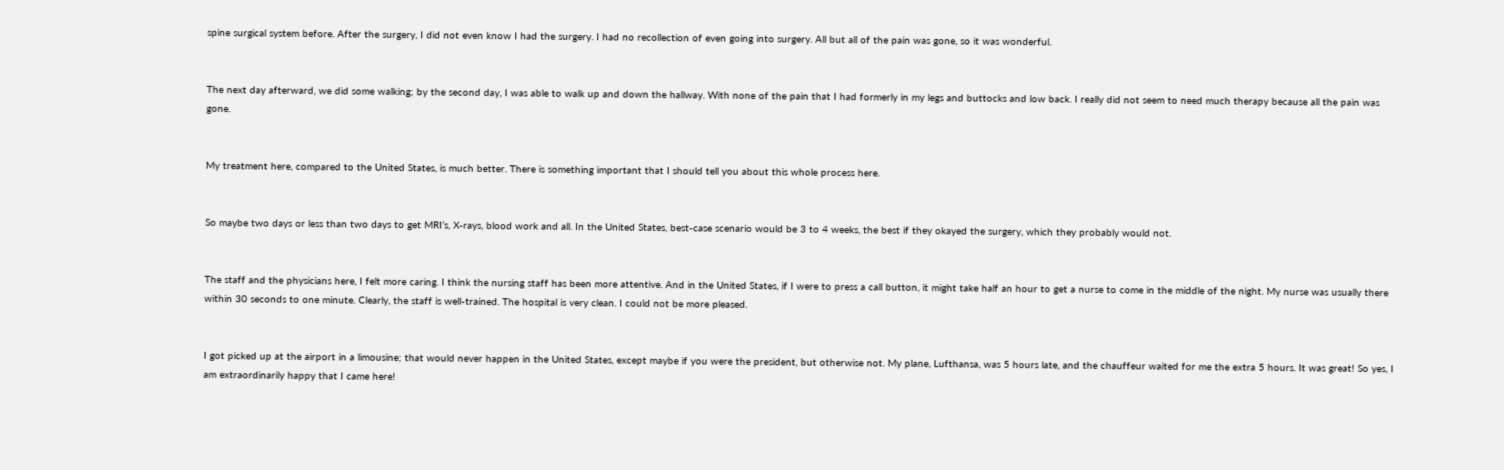spine surgical system before. After the surgery, I did not even know I had the surgery. I had no recollection of even going into surgery. All but all of the pain was gone, so it was wonderful.


The next day afterward, we did some walking; by the second day, I was able to walk up and down the hallway. With none of the pain that I had formerly in my legs and buttocks and low back. I really did not seem to need much therapy because all the pain was gone.


My treatment here, compared to the United States, is much better. There is something important that I should tell you about this whole process here.


So maybe two days or less than two days to get MRI’s, X-rays, blood work and all. In the United States, best-case scenario would be 3 to 4 weeks, the best if they okayed the surgery, which they probably would not.


The staff and the physicians here, I felt more caring. I think the nursing staff has been more attentive. And in the United States, if I were to press a call button, it might take half an hour to get a nurse to come in the middle of the night. My nurse was usually there within 30 seconds to one minute. Clearly, the staff is well-trained. The hospital is very clean. I could not be more pleased.


I got picked up at the airport in a limousine; that would never happen in the United States, except maybe if you were the president, but otherwise not. My plane, Lufthansa, was 5 hours late, and the chauffeur waited for me the extra 5 hours. It was great! So yes, I am extraordinarily happy that I came here!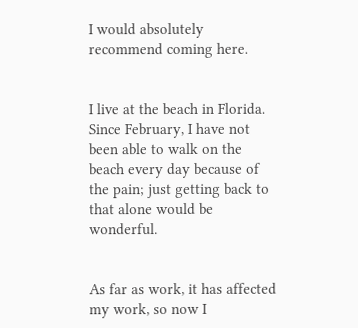I would absolutely recommend coming here.


I live at the beach in Florida. Since February, I have not been able to walk on the beach every day because of the pain; just getting back to that alone would be wonderful.


As far as work, it has affected my work, so now I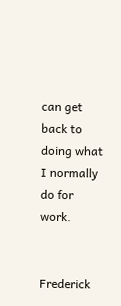can get back to doing what I normally do for work.


Frederick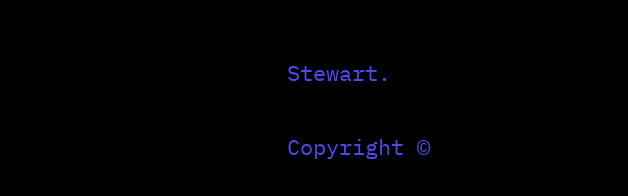Stewart.

Copyright ©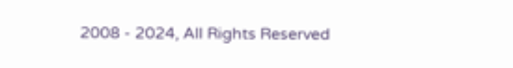2008 - 2024, All Rights Reserved